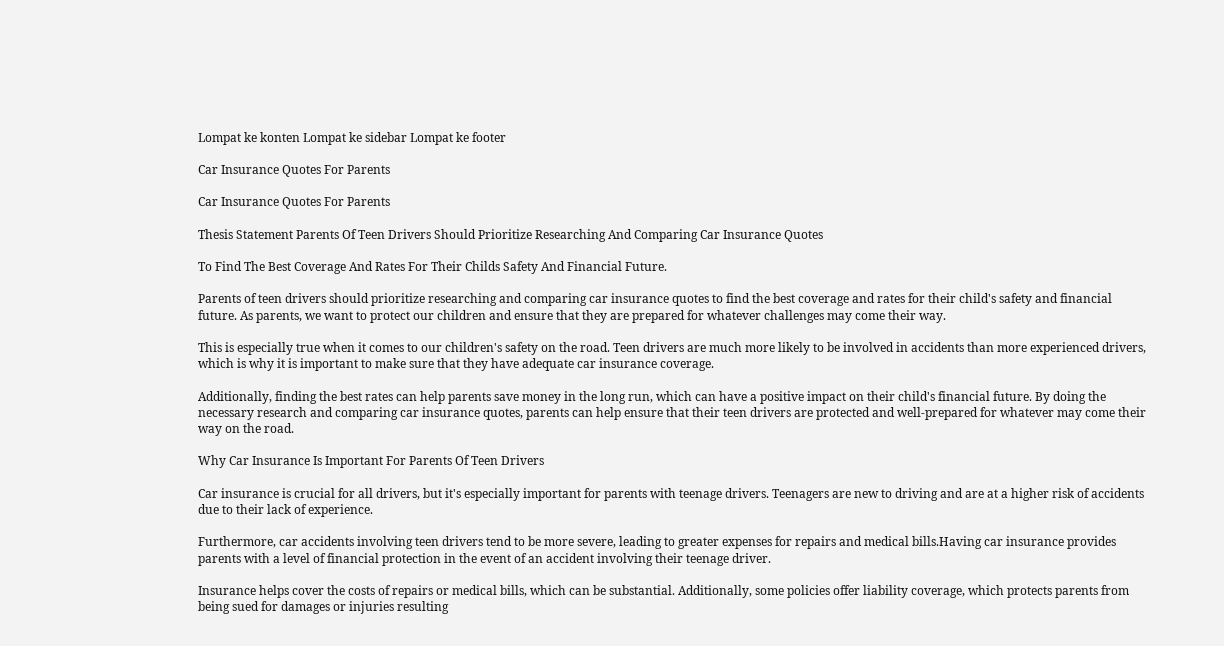Lompat ke konten Lompat ke sidebar Lompat ke footer

Car Insurance Quotes For Parents

Car Insurance Quotes For Parents

Thesis Statement Parents Of Teen Drivers Should Prioritize Researching And Comparing Car Insurance Quotes

To Find The Best Coverage And Rates For Their Childs Safety And Financial Future.

Parents of teen drivers should prioritize researching and comparing car insurance quotes to find the best coverage and rates for their child's safety and financial future. As parents, we want to protect our children and ensure that they are prepared for whatever challenges may come their way.

This is especially true when it comes to our children's safety on the road. Teen drivers are much more likely to be involved in accidents than more experienced drivers, which is why it is important to make sure that they have adequate car insurance coverage.

Additionally, finding the best rates can help parents save money in the long run, which can have a positive impact on their child's financial future. By doing the necessary research and comparing car insurance quotes, parents can help ensure that their teen drivers are protected and well-prepared for whatever may come their way on the road.

Why Car Insurance Is Important For Parents Of Teen Drivers

Car insurance is crucial for all drivers, but it's especially important for parents with teenage drivers. Teenagers are new to driving and are at a higher risk of accidents due to their lack of experience.

Furthermore, car accidents involving teen drivers tend to be more severe, leading to greater expenses for repairs and medical bills.Having car insurance provides parents with a level of financial protection in the event of an accident involving their teenage driver.

Insurance helps cover the costs of repairs or medical bills, which can be substantial. Additionally, some policies offer liability coverage, which protects parents from being sued for damages or injuries resulting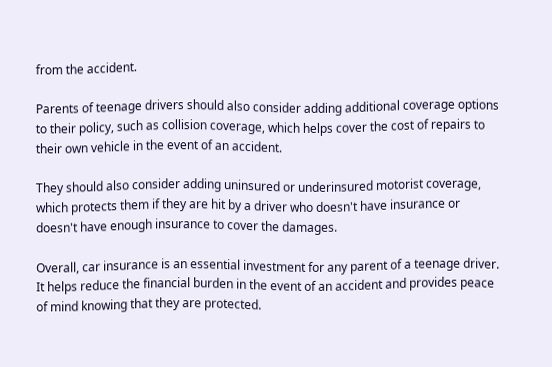from the accident.

Parents of teenage drivers should also consider adding additional coverage options to their policy, such as collision coverage, which helps cover the cost of repairs to their own vehicle in the event of an accident.

They should also consider adding uninsured or underinsured motorist coverage, which protects them if they are hit by a driver who doesn't have insurance or doesn't have enough insurance to cover the damages.

Overall, car insurance is an essential investment for any parent of a teenage driver. It helps reduce the financial burden in the event of an accident and provides peace of mind knowing that they are protected.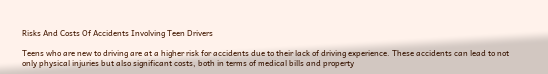Risks And Costs Of Accidents Involving Teen Drivers

Teens who are new to driving are at a higher risk for accidents due to their lack of driving experience. These accidents can lead to not only physical injuries but also significant costs, both in terms of medical bills and property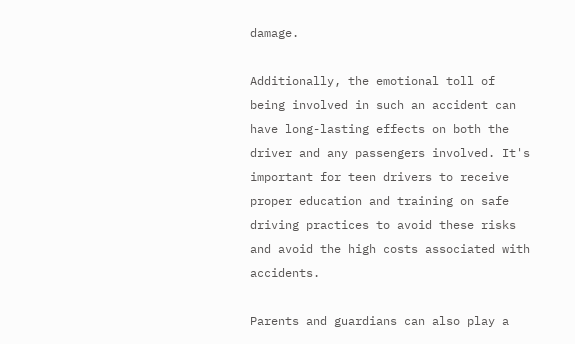damage.

Additionally, the emotional toll of being involved in such an accident can have long-lasting effects on both the driver and any passengers involved. It's important for teen drivers to receive proper education and training on safe driving practices to avoid these risks and avoid the high costs associated with accidents.

Parents and guardians can also play a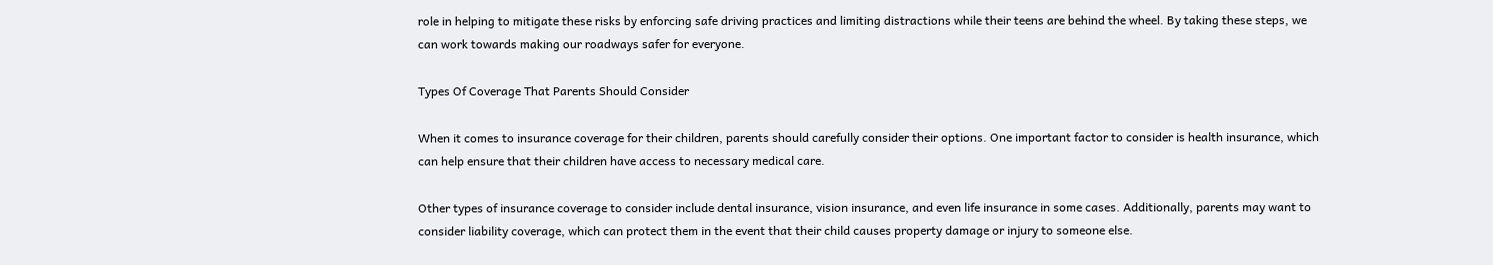role in helping to mitigate these risks by enforcing safe driving practices and limiting distractions while their teens are behind the wheel. By taking these steps, we can work towards making our roadways safer for everyone.

Types Of Coverage That Parents Should Consider

When it comes to insurance coverage for their children, parents should carefully consider their options. One important factor to consider is health insurance, which can help ensure that their children have access to necessary medical care.

Other types of insurance coverage to consider include dental insurance, vision insurance, and even life insurance in some cases. Additionally, parents may want to consider liability coverage, which can protect them in the event that their child causes property damage or injury to someone else.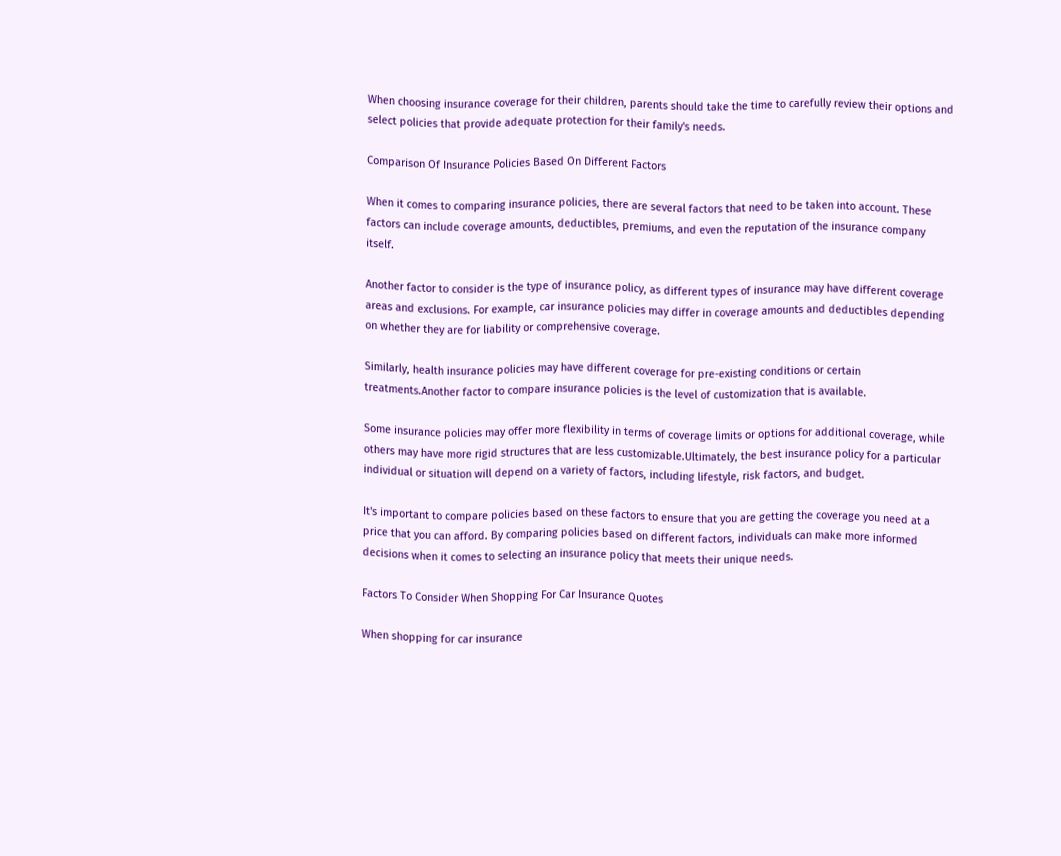When choosing insurance coverage for their children, parents should take the time to carefully review their options and select policies that provide adequate protection for their family's needs.

Comparison Of Insurance Policies Based On Different Factors

When it comes to comparing insurance policies, there are several factors that need to be taken into account. These factors can include coverage amounts, deductibles, premiums, and even the reputation of the insurance company itself.

Another factor to consider is the type of insurance policy, as different types of insurance may have different coverage areas and exclusions. For example, car insurance policies may differ in coverage amounts and deductibles depending on whether they are for liability or comprehensive coverage.

Similarly, health insurance policies may have different coverage for pre-existing conditions or certain treatments.Another factor to compare insurance policies is the level of customization that is available.

Some insurance policies may offer more flexibility in terms of coverage limits or options for additional coverage, while others may have more rigid structures that are less customizable.Ultimately, the best insurance policy for a particular individual or situation will depend on a variety of factors, including lifestyle, risk factors, and budget.

It's important to compare policies based on these factors to ensure that you are getting the coverage you need at a price that you can afford. By comparing policies based on different factors, individuals can make more informed decisions when it comes to selecting an insurance policy that meets their unique needs.

Factors To Consider When Shopping For Car Insurance Quotes

When shopping for car insurance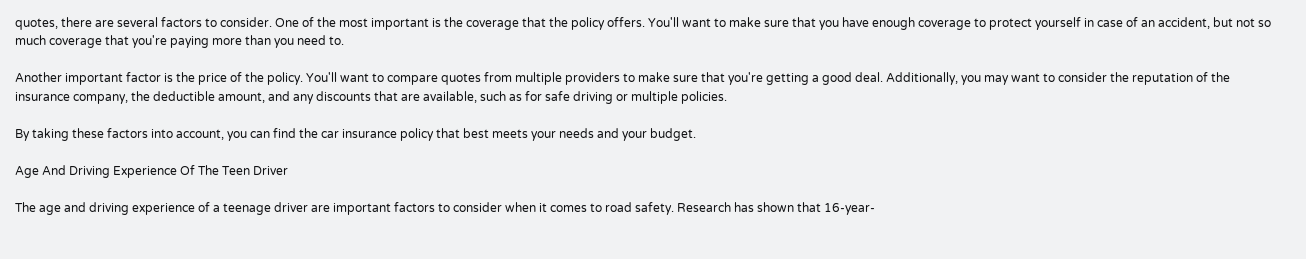quotes, there are several factors to consider. One of the most important is the coverage that the policy offers. You'll want to make sure that you have enough coverage to protect yourself in case of an accident, but not so much coverage that you're paying more than you need to.

Another important factor is the price of the policy. You'll want to compare quotes from multiple providers to make sure that you're getting a good deal. Additionally, you may want to consider the reputation of the insurance company, the deductible amount, and any discounts that are available, such as for safe driving or multiple policies.

By taking these factors into account, you can find the car insurance policy that best meets your needs and your budget.

Age And Driving Experience Of The Teen Driver

The age and driving experience of a teenage driver are important factors to consider when it comes to road safety. Research has shown that 16-year-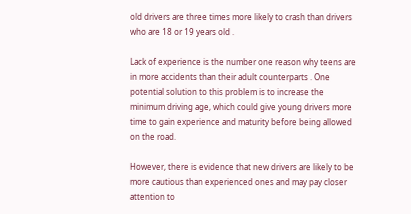old drivers are three times more likely to crash than drivers who are 18 or 19 years old .

Lack of experience is the number one reason why teens are in more accidents than their adult counterparts . One potential solution to this problem is to increase the minimum driving age, which could give young drivers more time to gain experience and maturity before being allowed on the road.

However, there is evidence that new drivers are likely to be more cautious than experienced ones and may pay closer attention to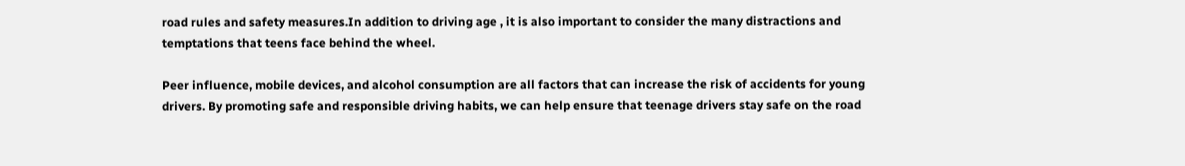road rules and safety measures.In addition to driving age , it is also important to consider the many distractions and temptations that teens face behind the wheel.

Peer influence, mobile devices, and alcohol consumption are all factors that can increase the risk of accidents for young drivers. By promoting safe and responsible driving habits, we can help ensure that teenage drivers stay safe on the road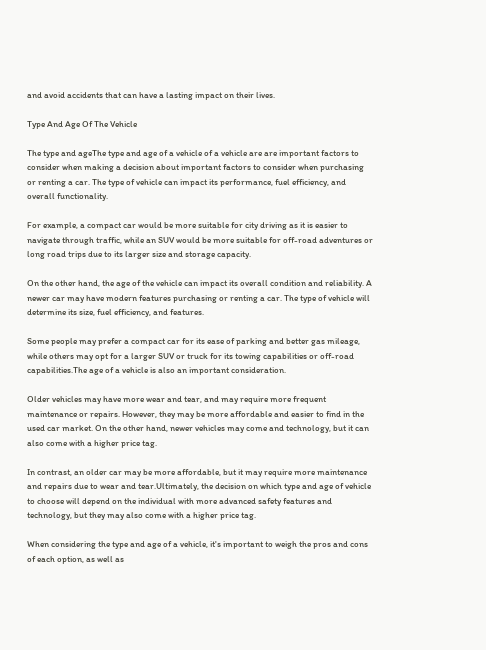and avoid accidents that can have a lasting impact on their lives.

Type And Age Of The Vehicle

The type and ageThe type and age of a vehicle of a vehicle are are important factors to consider when making a decision about important factors to consider when purchasing or renting a car. The type of vehicle can impact its performance, fuel efficiency, and overall functionality.

For example, a compact car would be more suitable for city driving as it is easier to navigate through traffic, while an SUV would be more suitable for off-road adventures or long road trips due to its larger size and storage capacity.

On the other hand, the age of the vehicle can impact its overall condition and reliability. A newer car may have modern features purchasing or renting a car. The type of vehicle will determine its size, fuel efficiency, and features.

Some people may prefer a compact car for its ease of parking and better gas mileage, while others may opt for a larger SUV or truck for its towing capabilities or off-road capabilities.The age of a vehicle is also an important consideration.

Older vehicles may have more wear and tear, and may require more frequent maintenance or repairs. However, they may be more affordable and easier to find in the used car market. On the other hand, newer vehicles may come and technology, but it can also come with a higher price tag.

In contrast, an older car may be more affordable, but it may require more maintenance and repairs due to wear and tear.Ultimately, the decision on which type and age of vehicle to choose will depend on the individual with more advanced safety features and technology, but they may also come with a higher price tag.

When considering the type and age of a vehicle, it's important to weigh the pros and cons of each option, as well as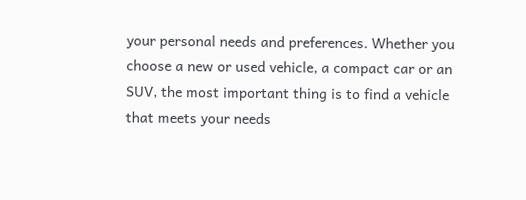your personal needs and preferences. Whether you choose a new or used vehicle, a compact car or an SUV, the most important thing is to find a vehicle that meets your needs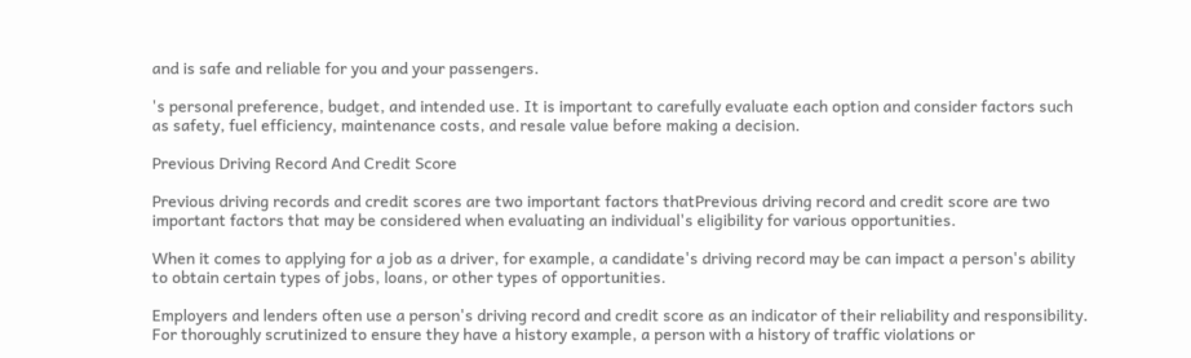and is safe and reliable for you and your passengers.

's personal preference, budget, and intended use. It is important to carefully evaluate each option and consider factors such as safety, fuel efficiency, maintenance costs, and resale value before making a decision.

Previous Driving Record And Credit Score

Previous driving records and credit scores are two important factors thatPrevious driving record and credit score are two important factors that may be considered when evaluating an individual's eligibility for various opportunities.

When it comes to applying for a job as a driver, for example, a candidate's driving record may be can impact a person's ability to obtain certain types of jobs, loans, or other types of opportunities.

Employers and lenders often use a person's driving record and credit score as an indicator of their reliability and responsibility. For thoroughly scrutinized to ensure they have a history example, a person with a history of traffic violations or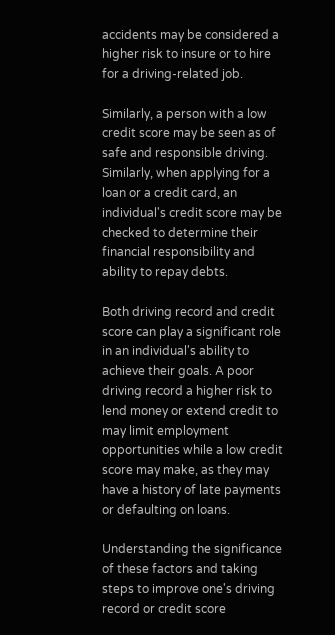accidents may be considered a higher risk to insure or to hire for a driving-related job.

Similarly, a person with a low credit score may be seen as of safe and responsible driving. Similarly, when applying for a loan or a credit card, an individual's credit score may be checked to determine their financial responsibility and ability to repay debts.

Both driving record and credit score can play a significant role in an individual's ability to achieve their goals. A poor driving record a higher risk to lend money or extend credit to may limit employment opportunities while a low credit score may make, as they may have a history of late payments or defaulting on loans.

Understanding the significance of these factors and taking steps to improve one's driving record or credit score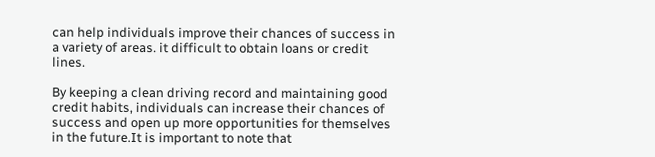can help individuals improve their chances of success in a variety of areas. it difficult to obtain loans or credit lines.

By keeping a clean driving record and maintaining good credit habits, individuals can increase their chances of success and open up more opportunities for themselves in the future.It is important to note that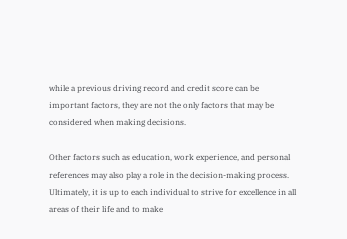while a previous driving record and credit score can be important factors, they are not the only factors that may be considered when making decisions.

Other factors such as education, work experience, and personal references may also play a role in the decision-making process. Ultimately, it is up to each individual to strive for excellence in all areas of their life and to make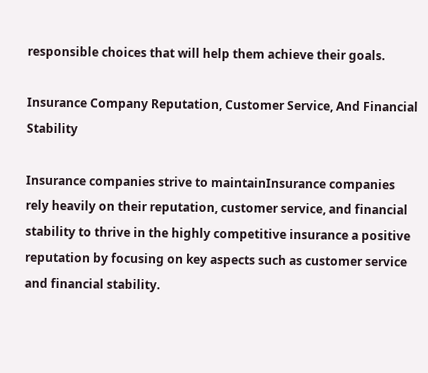responsible choices that will help them achieve their goals.

Insurance Company Reputation, Customer Service, And Financial Stability

Insurance companies strive to maintainInsurance companies rely heavily on their reputation, customer service, and financial stability to thrive in the highly competitive insurance a positive reputation by focusing on key aspects such as customer service and financial stability.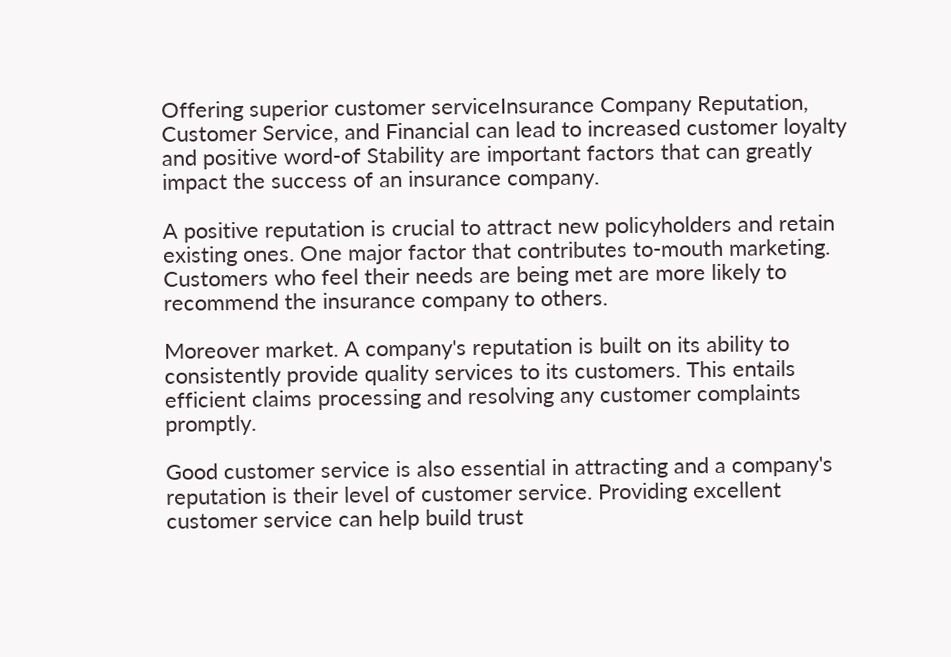Offering superior customer serviceInsurance Company Reputation, Customer Service, and Financial can lead to increased customer loyalty and positive word-of Stability are important factors that can greatly impact the success of an insurance company.

A positive reputation is crucial to attract new policyholders and retain existing ones. One major factor that contributes to-mouth marketing. Customers who feel their needs are being met are more likely to recommend the insurance company to others.

Moreover market. A company's reputation is built on its ability to consistently provide quality services to its customers. This entails efficient claims processing and resolving any customer complaints promptly.

Good customer service is also essential in attracting and a company's reputation is their level of customer service. Providing excellent customer service can help build trust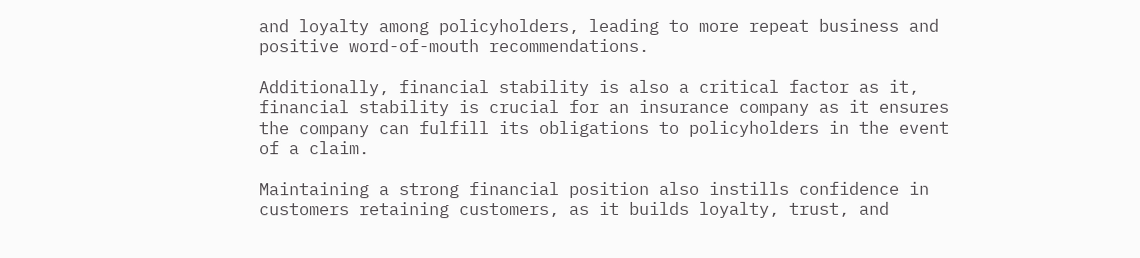and loyalty among policyholders, leading to more repeat business and positive word-of-mouth recommendations.

Additionally, financial stability is also a critical factor as it, financial stability is crucial for an insurance company as it ensures the company can fulfill its obligations to policyholders in the event of a claim.

Maintaining a strong financial position also instills confidence in customers retaining customers, as it builds loyalty, trust, and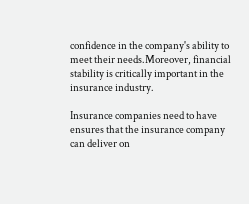confidence in the company's ability to meet their needs.Moreover, financial stability is critically important in the insurance industry.

Insurance companies need to have ensures that the insurance company can deliver on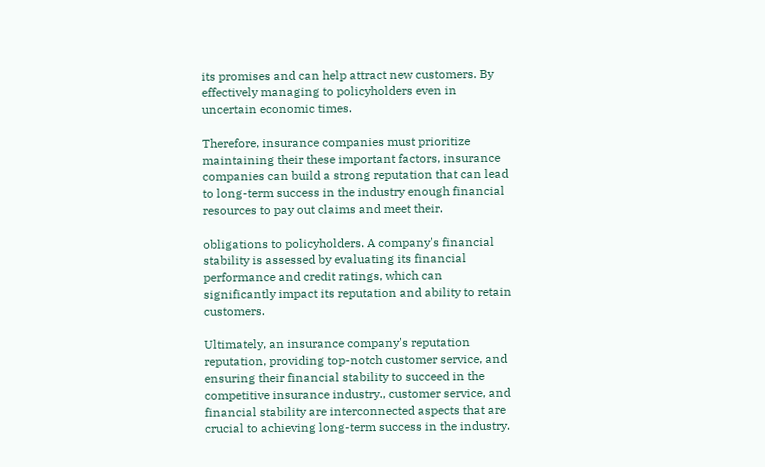its promises and can help attract new customers. By effectively managing to policyholders even in uncertain economic times.

Therefore, insurance companies must prioritize maintaining their these important factors, insurance companies can build a strong reputation that can lead to long-term success in the industry enough financial resources to pay out claims and meet their.

obligations to policyholders. A company's financial stability is assessed by evaluating its financial performance and credit ratings, which can significantly impact its reputation and ability to retain customers.

Ultimately, an insurance company's reputation reputation, providing top-notch customer service, and ensuring their financial stability to succeed in the competitive insurance industry., customer service, and financial stability are interconnected aspects that are crucial to achieving long-term success in the industry.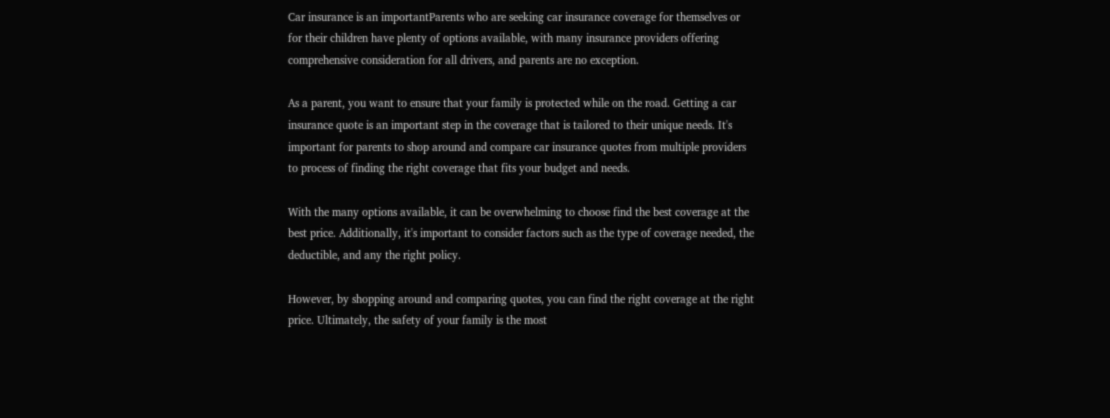Car insurance is an importantParents who are seeking car insurance coverage for themselves or for their children have plenty of options available, with many insurance providers offering comprehensive consideration for all drivers, and parents are no exception.

As a parent, you want to ensure that your family is protected while on the road. Getting a car insurance quote is an important step in the coverage that is tailored to their unique needs. It's important for parents to shop around and compare car insurance quotes from multiple providers to process of finding the right coverage that fits your budget and needs.

With the many options available, it can be overwhelming to choose find the best coverage at the best price. Additionally, it's important to consider factors such as the type of coverage needed, the deductible, and any the right policy.

However, by shopping around and comparing quotes, you can find the right coverage at the right price. Ultimately, the safety of your family is the most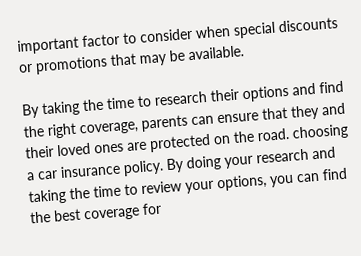important factor to consider when special discounts or promotions that may be available.

By taking the time to research their options and find the right coverage, parents can ensure that they and their loved ones are protected on the road. choosing a car insurance policy. By doing your research and taking the time to review your options, you can find the best coverage for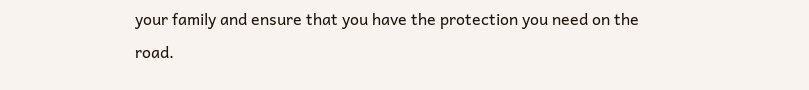your family and ensure that you have the protection you need on the road.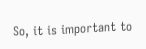So, it is important to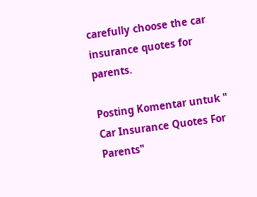carefully choose the car insurance quotes for parents.

Posting Komentar untuk " Car Insurance Quotes For Parents"